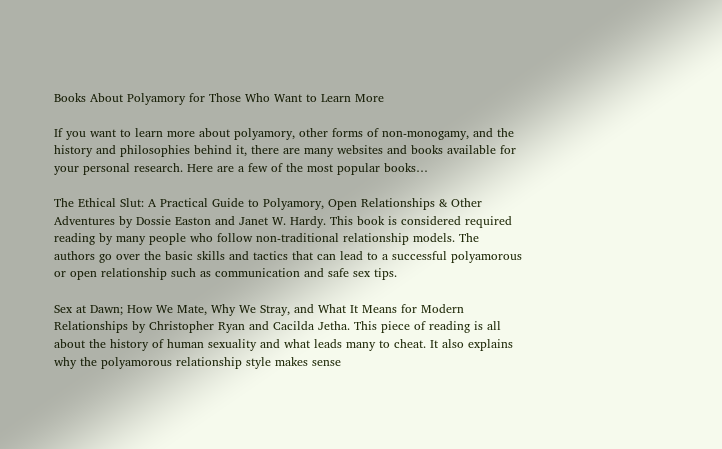Books About Polyamory for Those Who Want to Learn More

If you want to learn more about polyamory, other forms of non-monogamy, and the history and philosophies behind it, there are many websites and books available for your personal research. Here are a few of the most popular books…

The Ethical Slut: A Practical Guide to Polyamory, Open Relationships & Other Adventures by Dossie Easton and Janet W. Hardy. This book is considered required reading by many people who follow non-traditional relationship models. The authors go over the basic skills and tactics that can lead to a successful polyamorous or open relationship such as communication and safe sex tips.

Sex at Dawn; How We Mate, Why We Stray, and What It Means for Modern Relationships by Christopher Ryan and Cacilda Jetha. This piece of reading is all about the history of human sexuality and what leads many to cheat. It also explains why the polyamorous relationship style makes sense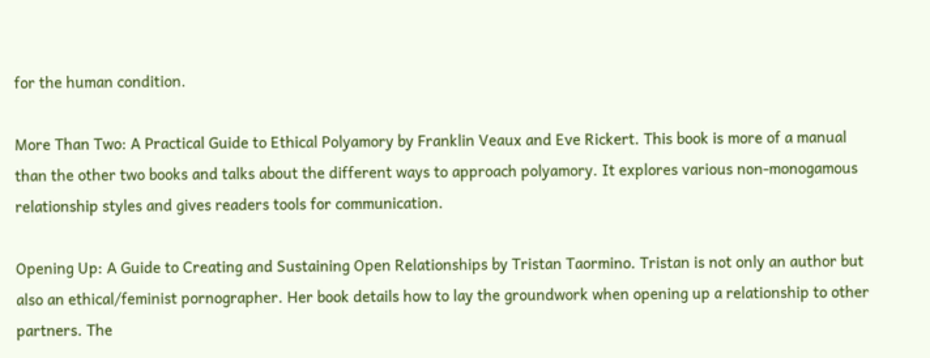for the human condition.

More Than Two: A Practical Guide to Ethical Polyamory by Franklin Veaux and Eve Rickert. This book is more of a manual than the other two books and talks about the different ways to approach polyamory. It explores various non-monogamous relationship styles and gives readers tools for communication.

Opening Up: A Guide to Creating and Sustaining Open Relationships by Tristan Taormino. Tristan is not only an author but also an ethical/feminist pornographer. Her book details how to lay the groundwork when opening up a relationship to other partners. The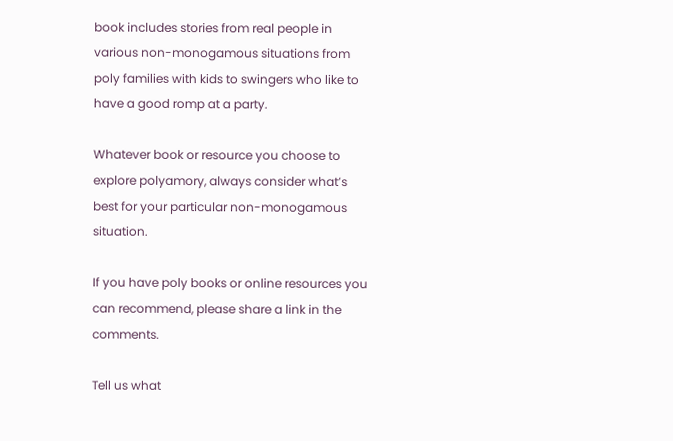book includes stories from real people in various non-monogamous situations from poly families with kids to swingers who like to have a good romp at a party.

Whatever book or resource you choose to explore polyamory, always consider what’s best for your particular non-monogamous situation.

If you have poly books or online resources you can recommend, please share a link in the comments.

Tell us what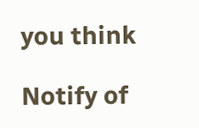you think

Notify of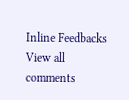Inline Feedbacks
View all comments